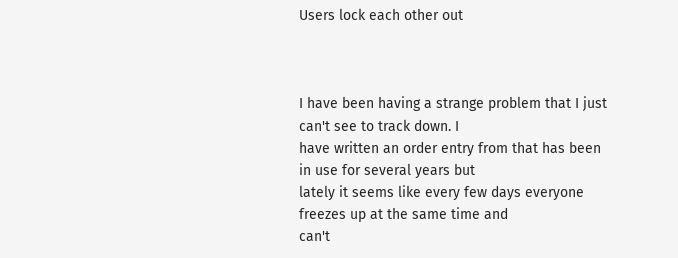Users lock each other out



I have been having a strange problem that I just can't see to track down. I
have written an order entry from that has been in use for several years but
lately it seems like every few days everyone freezes up at the same time and
can't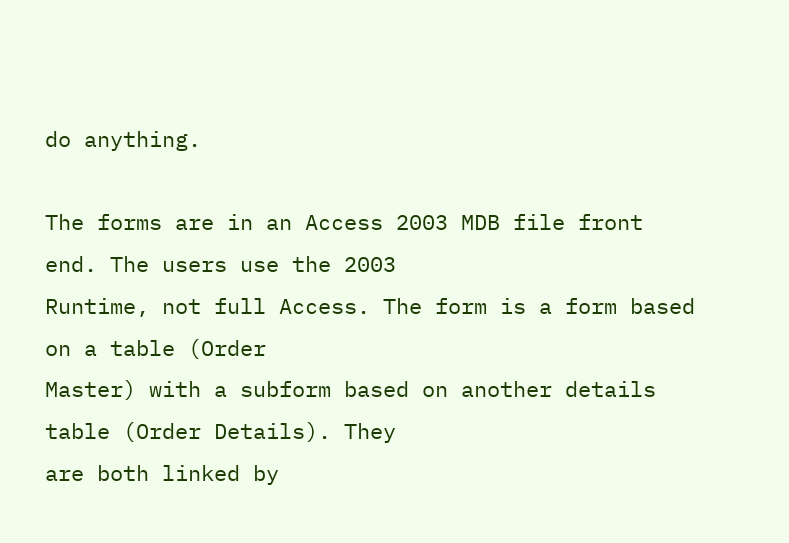do anything.

The forms are in an Access 2003 MDB file front end. The users use the 2003
Runtime, not full Access. The form is a form based on a table (Order
Master) with a subform based on another details table (Order Details). They
are both linked by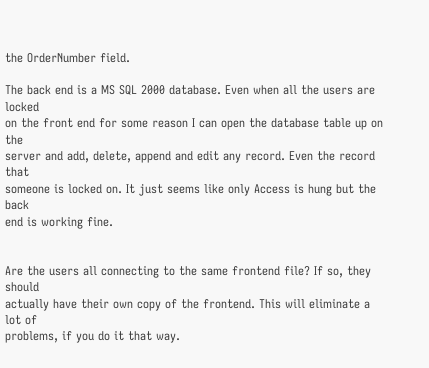the OrderNumber field.

The back end is a MS SQL 2000 database. Even when all the users are locked
on the front end for some reason I can open the database table up on the
server and add, delete, append and edit any record. Even the record that
someone is locked on. It just seems like only Access is hung but the back
end is working fine.


Are the users all connecting to the same frontend file? If so, they should
actually have their own copy of the frontend. This will eliminate a lot of
problems, if you do it that way.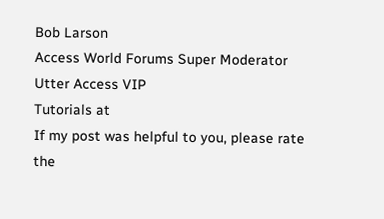Bob Larson
Access World Forums Super Moderator
Utter Access VIP
Tutorials at
If my post was helpful to you, please rate the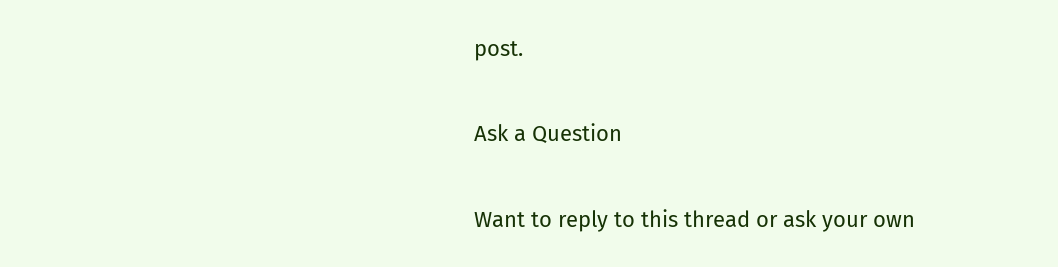post.

Ask a Question

Want to reply to this thread or ask your own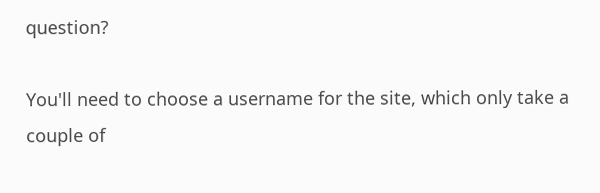question?

You'll need to choose a username for the site, which only take a couple of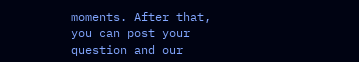moments. After that, you can post your question and our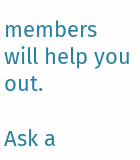members will help you out.

Ask a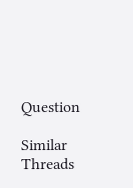Question

Similar Threads